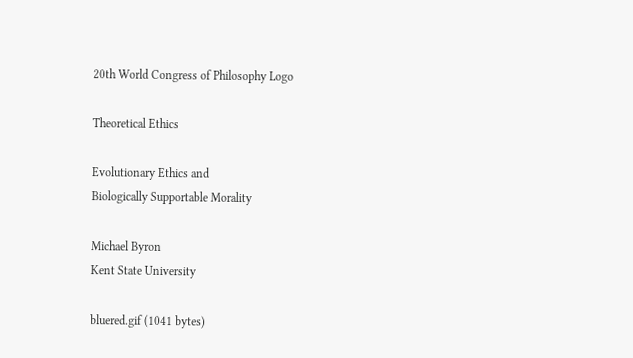20th World Congress of Philosophy Logo

Theoretical Ethics

Evolutionary Ethics and
Biologically Supportable Morality

Michael Byron
Kent State University

bluered.gif (1041 bytes)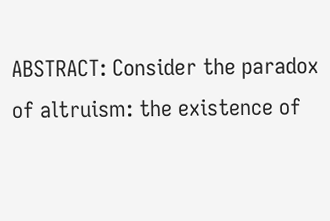ABSTRACT: Consider the paradox of altruism: the existence of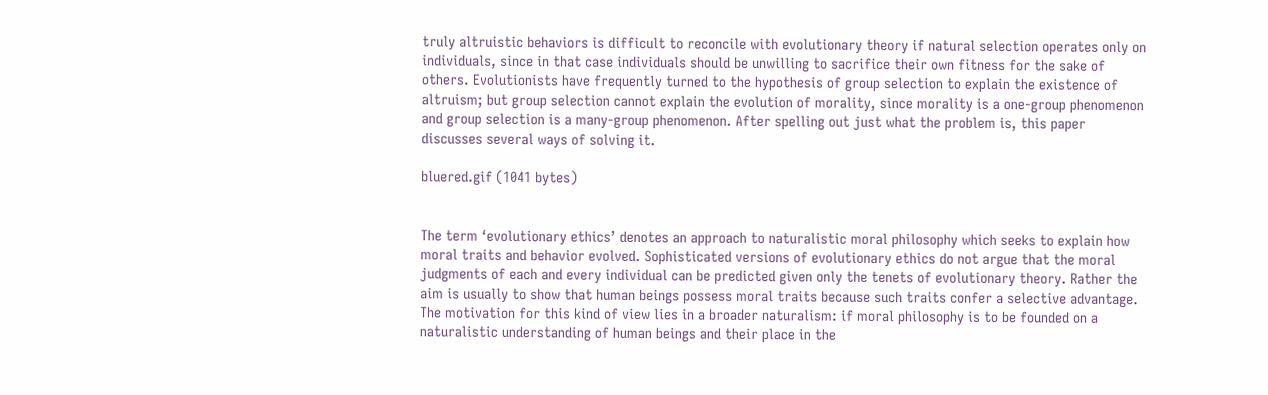truly altruistic behaviors is difficult to reconcile with evolutionary theory if natural selection operates only on individuals, since in that case individuals should be unwilling to sacrifice their own fitness for the sake of others. Evolutionists have frequently turned to the hypothesis of group selection to explain the existence of altruism; but group selection cannot explain the evolution of morality, since morality is a one-group phenomenon and group selection is a many-group phenomenon. After spelling out just what the problem is, this paper discusses several ways of solving it.

bluered.gif (1041 bytes)


The term ‘evolutionary ethics’ denotes an approach to naturalistic moral philosophy which seeks to explain how moral traits and behavior evolved. Sophisticated versions of evolutionary ethics do not argue that the moral judgments of each and every individual can be predicted given only the tenets of evolutionary theory. Rather the aim is usually to show that human beings possess moral traits because such traits confer a selective advantage. The motivation for this kind of view lies in a broader naturalism: if moral philosophy is to be founded on a naturalistic understanding of human beings and their place in the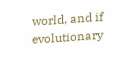world, and if evolutionary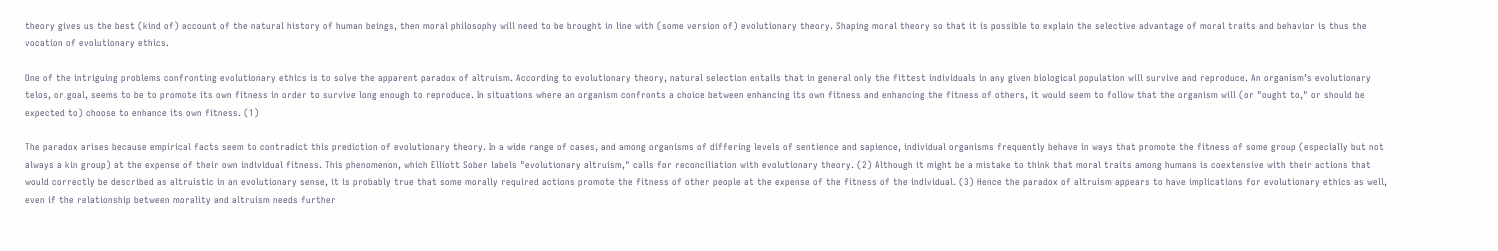theory gives us the best (kind of) account of the natural history of human beings, then moral philosophy will need to be brought in line with (some version of) evolutionary theory. Shaping moral theory so that it is possible to explain the selective advantage of moral traits and behavior is thus the vocation of evolutionary ethics.

One of the intriguing problems confronting evolutionary ethics is to solve the apparent paradox of altruism. According to evolutionary theory, natural selection entails that in general only the fittest individuals in any given biological population will survive and reproduce. An organism’s evolutionary telos, or goal, seems to be to promote its own fitness in order to survive long enough to reproduce. In situations where an organism confronts a choice between enhancing its own fitness and enhancing the fitness of others, it would seem to follow that the organism will (or "ought to," or should be expected to) choose to enhance its own fitness. (1)

The paradox arises because empirical facts seem to contradict this prediction of evolutionary theory. In a wide range of cases, and among organisms of differing levels of sentience and sapience, individual organisms frequently behave in ways that promote the fitness of some group (especially but not always a kin group) at the expense of their own individual fitness. This phenomenon, which Elliott Sober labels "evolutionary altruism," calls for reconciliation with evolutionary theory. (2) Although it might be a mistake to think that moral traits among humans is coextensive with their actions that would correctly be described as altruistic in an evolutionary sense, it is probably true that some morally required actions promote the fitness of other people at the expense of the fitness of the individual. (3) Hence the paradox of altruism appears to have implications for evolutionary ethics as well, even if the relationship between morality and altruism needs further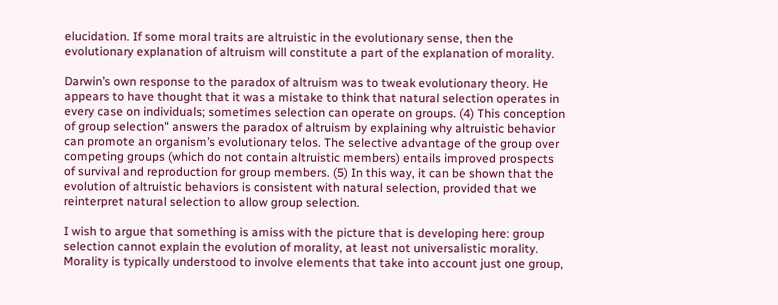elucidation. If some moral traits are altruistic in the evolutionary sense, then the evolutionary explanation of altruism will constitute a part of the explanation of morality.

Darwin’s own response to the paradox of altruism was to tweak evolutionary theory. He appears to have thought that it was a mistake to think that natural selection operates in every case on individuals; sometimes selection can operate on groups. (4) This conception of group selection" answers the paradox of altruism by explaining why altruistic behavior can promote an organism’s evolutionary telos. The selective advantage of the group over competing groups (which do not contain altruistic members) entails improved prospects of survival and reproduction for group members. (5) In this way, it can be shown that the evolution of altruistic behaviors is consistent with natural selection, provided that we reinterpret natural selection to allow group selection.

I wish to argue that something is amiss with the picture that is developing here: group selection cannot explain the evolution of morality, at least not universalistic morality. Morality is typically understood to involve elements that take into account just one group,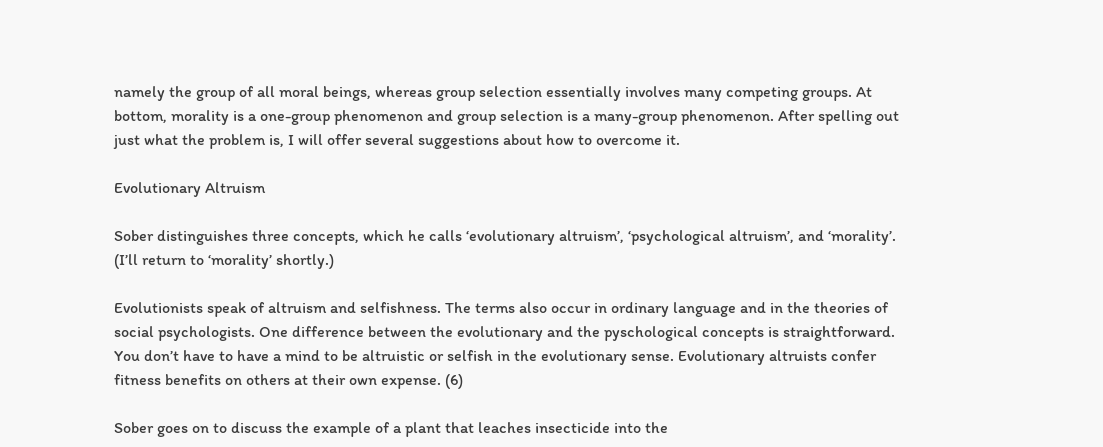namely the group of all moral beings, whereas group selection essentially involves many competing groups. At bottom, morality is a one-group phenomenon and group selection is a many-group phenomenon. After spelling out just what the problem is, I will offer several suggestions about how to overcome it.

Evolutionary Altruism

Sober distinguishes three concepts, which he calls ‘evolutionary altruism’, ‘psychological altruism’, and ‘morality’. (I’ll return to ‘morality’ shortly.)

Evolutionists speak of altruism and selfishness. The terms also occur in ordinary language and in the theories of social psychologists. One difference between the evolutionary and the pyschological concepts is straightforward. You don’t have to have a mind to be altruistic or selfish in the evolutionary sense. Evolutionary altruists confer fitness benefits on others at their own expense. (6)

Sober goes on to discuss the example of a plant that leaches insecticide into the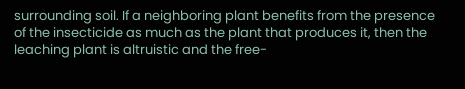surrounding soil. If a neighboring plant benefits from the presence of the insecticide as much as the plant that produces it, then the leaching plant is altruistic and the free-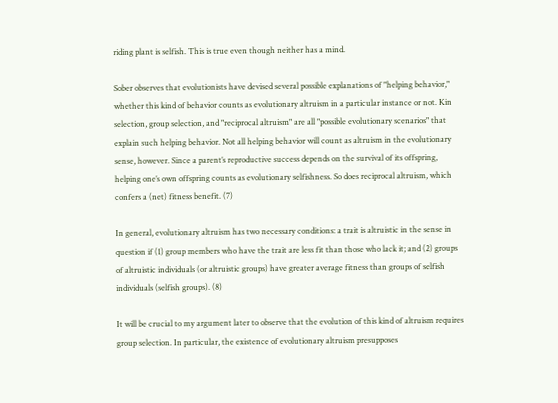riding plant is selfish. This is true even though neither has a mind.

Sober observes that evolutionists have devised several possible explanations of "helping behavior," whether this kind of behavior counts as evolutionary altruism in a particular instance or not. Kin selection, group selection, and "reciprocal altruism" are all "possible evolutionary scenarios" that explain such helping behavior. Not all helping behavior will count as altruism in the evolutionary sense, however. Since a parent’s reproductive success depends on the survival of its offspring, helping one’s own offspring counts as evolutionary selfishness. So does reciprocal altruism, which confers a (net) fitness benefit. (7)

In general, evolutionary altruism has two necessary conditions: a trait is altruistic in the sense in question if (1) group members who have the trait are less fit than those who lack it; and (2) groups of altruistic individuals (or altruistic groups) have greater average fitness than groups of selfish individuals (selfish groups). (8)

It will be crucial to my argument later to observe that the evolution of this kind of altruism requires group selection. In particular, the existence of evolutionary altruism presupposes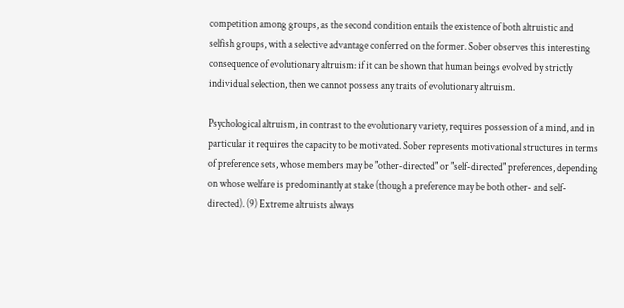competition among groups, as the second condition entails the existence of both altruistic and selfish groups, with a selective advantage conferred on the former. Sober observes this interesting consequence of evolutionary altruism: if it can be shown that human beings evolved by strictly individual selection, then we cannot possess any traits of evolutionary altruism.

Psychological altruism, in contrast to the evolutionary variety, requires possession of a mind, and in particular it requires the capacity to be motivated. Sober represents motivational structures in terms of preference sets, whose members may be "other-directed" or "self-directed" preferences, depending on whose welfare is predominantly at stake (though a preference may be both other- and self-directed). (9) Extreme altruists always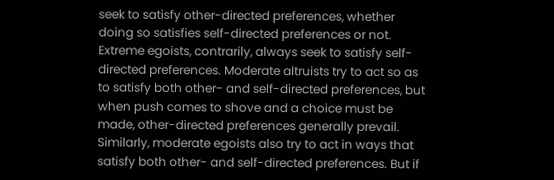seek to satisfy other-directed preferences, whether doing so satisfies self-directed preferences or not. Extreme egoists, contrarily, always seek to satisfy self-directed preferences. Moderate altruists try to act so as to satisfy both other- and self-directed preferences, but when push comes to shove and a choice must be made, other-directed preferences generally prevail. Similarly, moderate egoists also try to act in ways that satisfy both other- and self-directed preferences. But if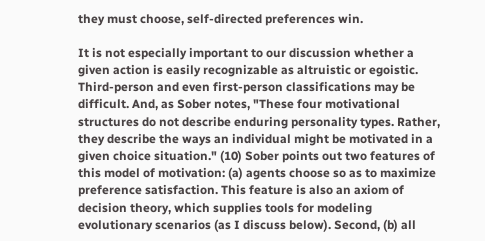they must choose, self-directed preferences win.

It is not especially important to our discussion whether a given action is easily recognizable as altruistic or egoistic. Third-person and even first-person classifications may be difficult. And, as Sober notes, "These four motivational structures do not describe enduring personality types. Rather, they describe the ways an individual might be motivated in a given choice situation." (10) Sober points out two features of this model of motivation: (a) agents choose so as to maximize preference satisfaction. This feature is also an axiom of decision theory, which supplies tools for modeling evolutionary scenarios (as I discuss below). Second, (b) all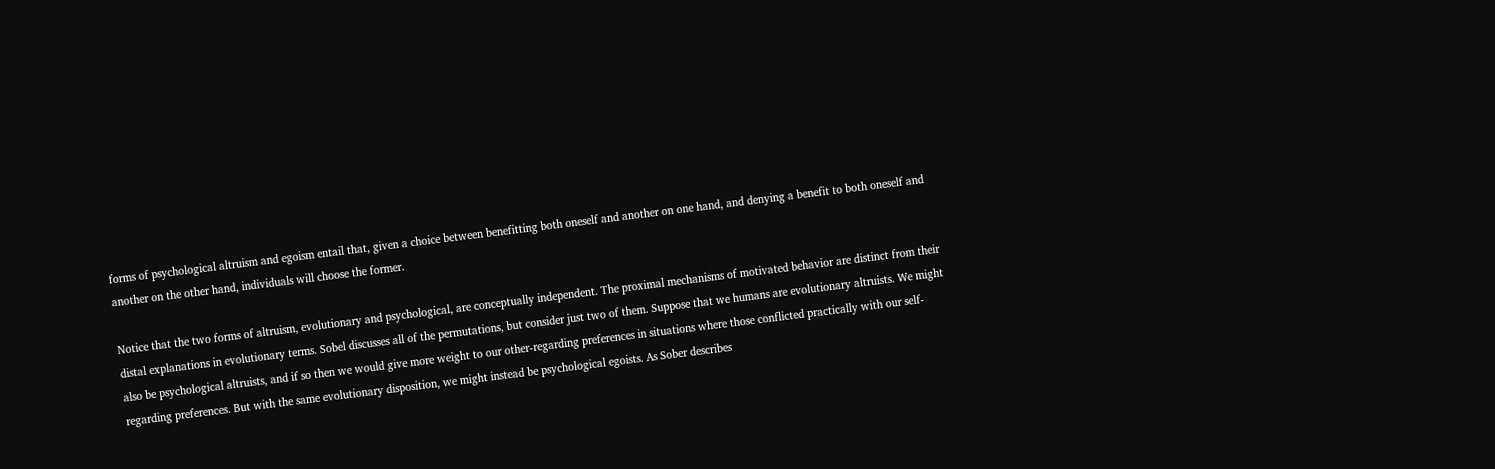forms of psychological altruism and egoism entail that, given a choice between benefitting both oneself and another on one hand, and denying a benefit to both oneself and another on the other hand, individuals will choose the former.

Notice that the two forms of altruism, evolutionary and psychological, are conceptually independent. The proximal mechanisms of motivated behavior are distinct from their distal explanations in evolutionary terms. Sobel discusses all of the permutations, but consider just two of them. Suppose that we humans are evolutionary altruists. We might also be psychological altruists, and if so then we would give more weight to our other-regarding preferences in situations where those conflicted practically with our self-regarding preferences. But with the same evolutionary disposition, we might instead be psychological egoists. As Sober describes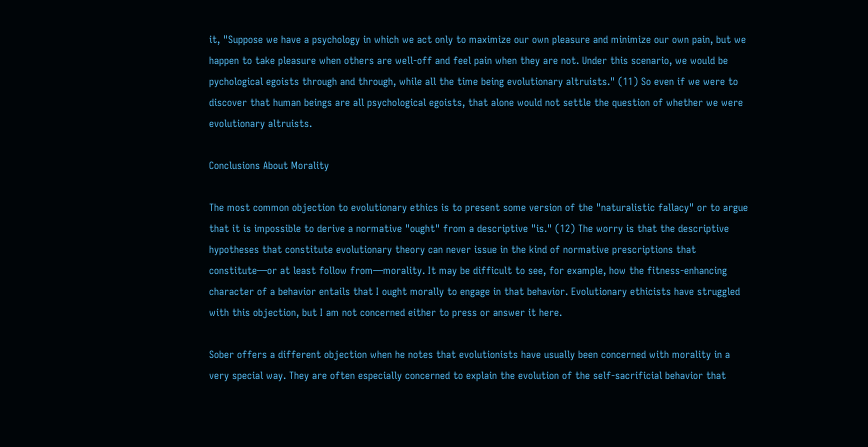it, "Suppose we have a psychology in which we act only to maximize our own pleasure and minimize our own pain, but we happen to take pleasure when others are well-off and feel pain when they are not. Under this scenario, we would be pychological egoists through and through, while all the time being evolutionary altruists." (11) So even if we were to discover that human beings are all psychological egoists, that alone would not settle the question of whether we were evolutionary altruists.

Conclusions About Morality

The most common objection to evolutionary ethics is to present some version of the "naturalistic fallacy" or to argue that it is impossible to derive a normative "ought" from a descriptive "is." (12) The worry is that the descriptive hypotheses that constitute evolutionary theory can never issue in the kind of normative prescriptions that constitute—or at least follow from—morality. It may be difficult to see, for example, how the fitness-enhancing character of a behavior entails that I ought morally to engage in that behavior. Evolutionary ethicists have struggled with this objection, but I am not concerned either to press or answer it here.

Sober offers a different objection when he notes that evolutionists have usually been concerned with morality in a very special way. They are often especially concerned to explain the evolution of the self-sacrificial behavior that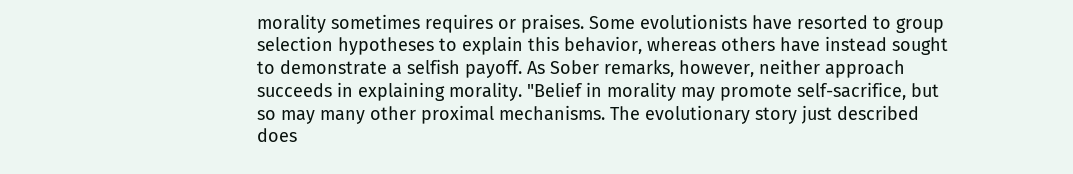morality sometimes requires or praises. Some evolutionists have resorted to group selection hypotheses to explain this behavior, whereas others have instead sought to demonstrate a selfish payoff. As Sober remarks, however, neither approach succeeds in explaining morality. "Belief in morality may promote self-sacrifice, but so may many other proximal mechanisms. The evolutionary story just described does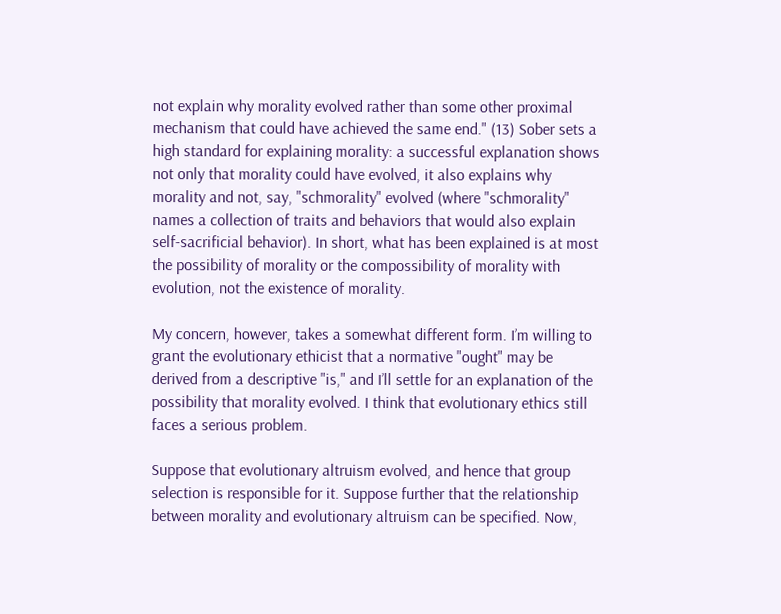not explain why morality evolved rather than some other proximal mechanism that could have achieved the same end." (13) Sober sets a high standard for explaining morality: a successful explanation shows not only that morality could have evolved, it also explains why morality and not, say, "schmorality" evolved (where "schmorality" names a collection of traits and behaviors that would also explain self-sacrificial behavior). In short, what has been explained is at most the possibility of morality or the compossibility of morality with evolution, not the existence of morality.

My concern, however, takes a somewhat different form. I’m willing to grant the evolutionary ethicist that a normative "ought" may be derived from a descriptive "is," and I’ll settle for an explanation of the possibility that morality evolved. I think that evolutionary ethics still faces a serious problem.

Suppose that evolutionary altruism evolved, and hence that group selection is responsible for it. Suppose further that the relationship between morality and evolutionary altruism can be specified. Now,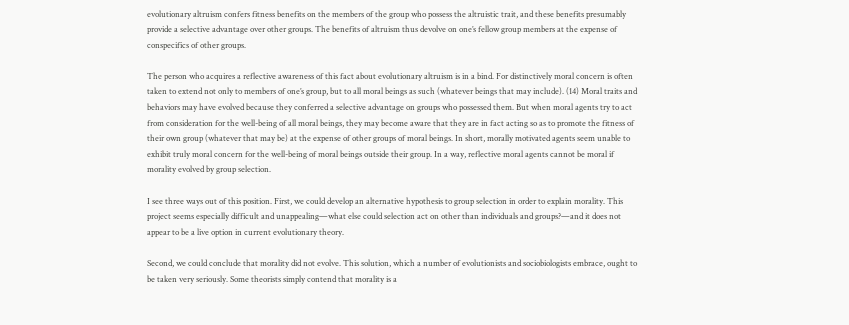evolutionary altruism confers fitness benefits on the members of the group who possess the altruistic trait, and these benefits presumably provide a selective advantage over other groups. The benefits of altruism thus devolve on one’s fellow group members at the expense of conspecifics of other groups.

The person who acquires a reflective awareness of this fact about evolutionary altruism is in a bind. For distinctively moral concern is often taken to extend not only to members of one’s group, but to all moral beings as such (whatever beings that may include). (14) Moral traits and behaviors may have evolved because they conferred a selective advantage on groups who possessed them. But when moral agents try to act from consideration for the well-being of all moral beings, they may become aware that they are in fact acting so as to promote the fitness of their own group (whatever that may be) at the expense of other groups of moral beings. In short, morally motivated agents seem unable to exhibit truly moral concern for the well-being of moral beings outside their group. In a way, reflective moral agents cannot be moral if morality evolved by group selection.

I see three ways out of this position. First, we could develop an alternative hypothesis to group selection in order to explain morality. This project seems especially difficult and unappealing—what else could selection act on other than individuals and groups?—and it does not appear to be a live option in current evolutionary theory.

Second, we could conclude that morality did not evolve. This solution, which a number of evolutionists and sociobiologists embrace, ought to be taken very seriously. Some theorists simply contend that morality is a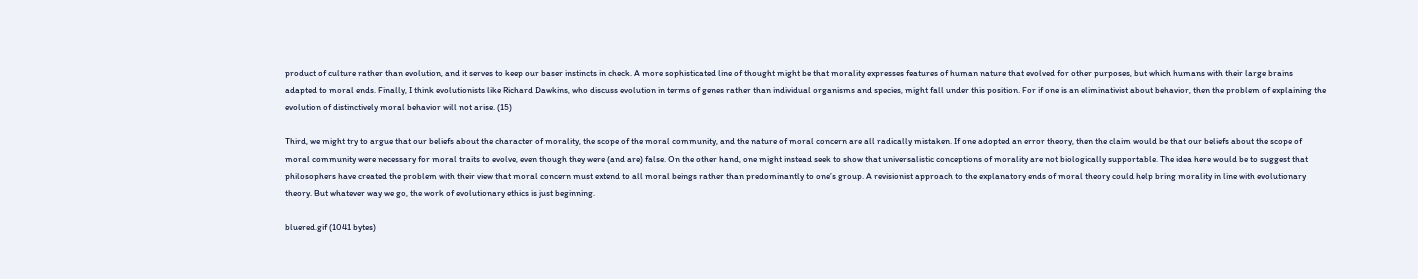product of culture rather than evolution, and it serves to keep our baser instincts in check. A more sophisticated line of thought might be that morality expresses features of human nature that evolved for other purposes, but which humans with their large brains adapted to moral ends. Finally, I think evolutionists like Richard Dawkins, who discuss evolution in terms of genes rather than individual organisms and species, might fall under this position. For if one is an eliminativist about behavior, then the problem of explaining the evolution of distinctively moral behavior will not arise. (15)

Third, we might try to argue that our beliefs about the character of morality, the scope of the moral community, and the nature of moral concern are all radically mistaken. If one adopted an error theory, then the claim would be that our beliefs about the scope of moral community were necessary for moral traits to evolve, even though they were (and are) false. On the other hand, one might instead seek to show that universalistic conceptions of morality are not biologically supportable. The idea here would be to suggest that philosophers have created the problem with their view that moral concern must extend to all moral beings rather than predominantly to one’s group. A revisionist approach to the explanatory ends of moral theory could help bring morality in line with evolutionary theory. But whatever way we go, the work of evolutionary ethics is just beginning.

bluered.gif (1041 bytes)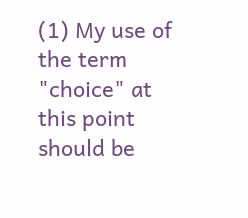(1) My use of the term "choice" at this point should be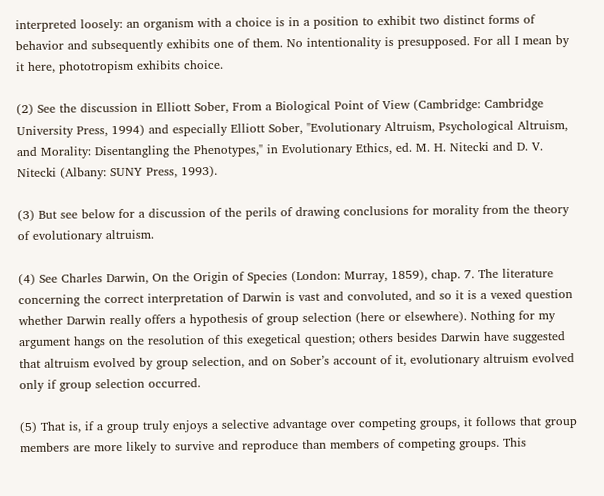interpreted loosely: an organism with a choice is in a position to exhibit two distinct forms of behavior and subsequently exhibits one of them. No intentionality is presupposed. For all I mean by it here, phototropism exhibits choice.

(2) See the discussion in Elliott Sober, From a Biological Point of View (Cambridge: Cambridge University Press, 1994) and especially Elliott Sober, "Evolutionary Altruism, Psychological Altruism, and Morality: Disentangling the Phenotypes," in Evolutionary Ethics, ed. M. H. Nitecki and D. V. Nitecki (Albany: SUNY Press, 1993).

(3) But see below for a discussion of the perils of drawing conclusions for morality from the theory of evolutionary altruism.

(4) See Charles Darwin, On the Origin of Species (London: Murray, 1859), chap. 7. The literature concerning the correct interpretation of Darwin is vast and convoluted, and so it is a vexed question whether Darwin really offers a hypothesis of group selection (here or elsewhere). Nothing for my argument hangs on the resolution of this exegetical question; others besides Darwin have suggested that altruism evolved by group selection, and on Sober’s account of it, evolutionary altruism evolved only if group selection occurred.

(5) That is, if a group truly enjoys a selective advantage over competing groups, it follows that group members are more likely to survive and reproduce than members of competing groups. This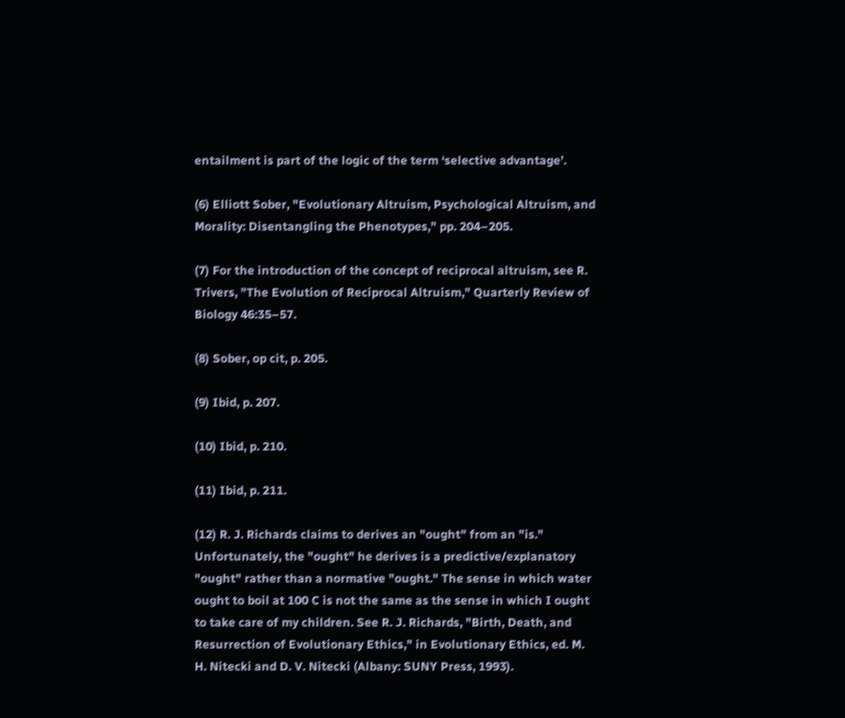entailment is part of the logic of the term ‘selective advantage’.

(6) Elliott Sober, "Evolutionary Altruism, Psychological Altruism, and Morality: Disentangling the Phenotypes," pp. 204–205.

(7) For the introduction of the concept of reciprocal altruism, see R. Trivers, "The Evolution of Reciprocal Altruism," Quarterly Review of Biology 46:35–57.

(8) Sober, op cit, p. 205.

(9) Ibid, p. 207.

(10) Ibid, p. 210.

(11) Ibid, p. 211.

(12) R. J. Richards claims to derives an "ought" from an "is." Unfortunately, the "ought" he derives is a predictive/explanatory "ought" rather than a normative "ought." The sense in which water ought to boil at 100 C is not the same as the sense in which I ought to take care of my children. See R. J. Richards, "Birth, Death, and Resurrection of Evolutionary Ethics," in Evolutionary Ethics, ed. M. H. Nitecki and D. V. Nitecki (Albany: SUNY Press, 1993).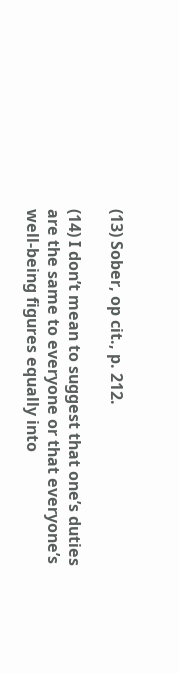(13) Sober, op cit., p. 212.

(14) I don’t mean to suggest that one’s duties are the same to everyone or that everyone’s well-being figures equally into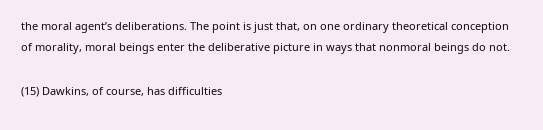the moral agent’s deliberations. The point is just that, on one ordinary theoretical conception of morality, moral beings enter the deliberative picture in ways that nonmoral beings do not.

(15) Dawkins, of course, has difficulties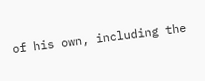of his own, including the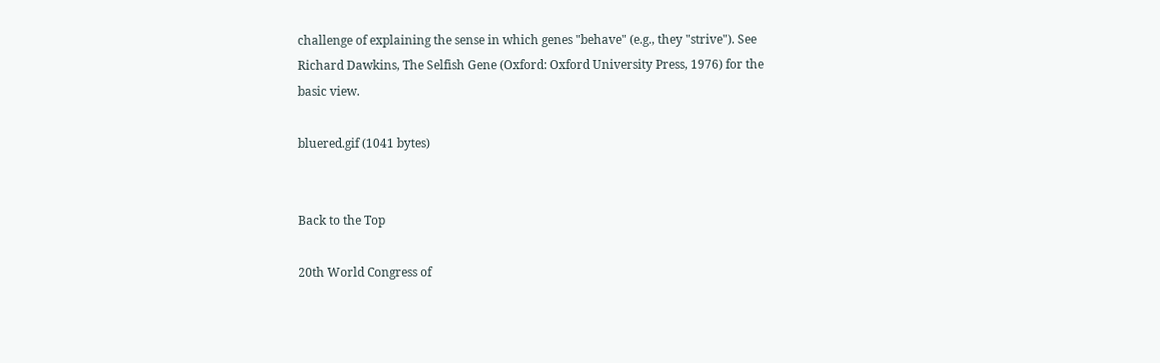challenge of explaining the sense in which genes "behave" (e.g., they "strive"). See Richard Dawkins, The Selfish Gene (Oxford: Oxford University Press, 1976) for the basic view.

bluered.gif (1041 bytes)


Back to the Top

20th World Congress of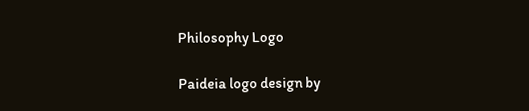Philosophy Logo

Paideia logo design by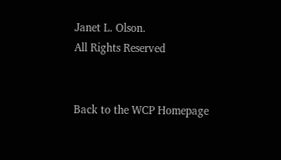Janet L. Olson.
All Rights Reserved


Back to the WCP Homepage